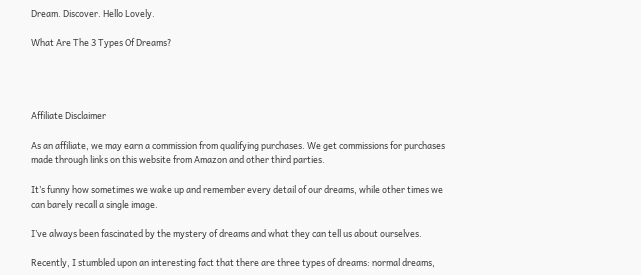Dream. Discover. Hello Lovely.

What Are The 3 Types Of Dreams?




Affiliate Disclaimer

As an affiliate, we may earn a commission from qualifying purchases. We get commissions for purchases made through links on this website from Amazon and other third parties.

It’s funny how sometimes we wake up and remember every detail of our dreams, while other times we can barely recall a single image.

I’ve always been fascinated by the mystery of dreams and what they can tell us about ourselves.

Recently, I stumbled upon an interesting fact that there are three types of dreams: normal dreams,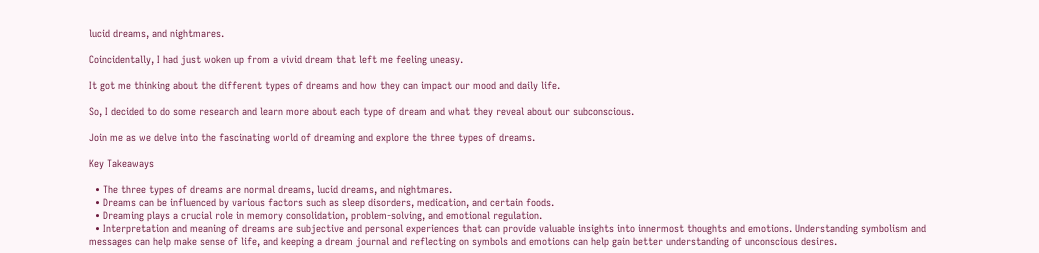lucid dreams, and nightmares.

Coincidentally, I had just woken up from a vivid dream that left me feeling uneasy.

It got me thinking about the different types of dreams and how they can impact our mood and daily life.

So, I decided to do some research and learn more about each type of dream and what they reveal about our subconscious.

Join me as we delve into the fascinating world of dreaming and explore the three types of dreams.

Key Takeaways

  • The three types of dreams are normal dreams, lucid dreams, and nightmares.
  • Dreams can be influenced by various factors such as sleep disorders, medication, and certain foods.
  • Dreaming plays a crucial role in memory consolidation, problem-solving, and emotional regulation.
  • Interpretation and meaning of dreams are subjective and personal experiences that can provide valuable insights into innermost thoughts and emotions. Understanding symbolism and messages can help make sense of life, and keeping a dream journal and reflecting on symbols and emotions can help gain better understanding of unconscious desires.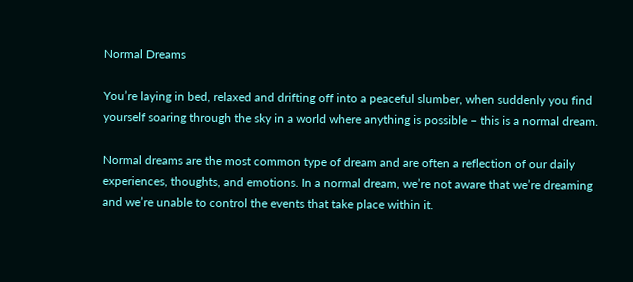Normal Dreams

You’re laying in bed, relaxed and drifting off into a peaceful slumber, when suddenly you find yourself soaring through the sky in a world where anything is possible – this is a normal dream.

Normal dreams are the most common type of dream and are often a reflection of our daily experiences, thoughts, and emotions. In a normal dream, we’re not aware that we’re dreaming and we’re unable to control the events that take place within it.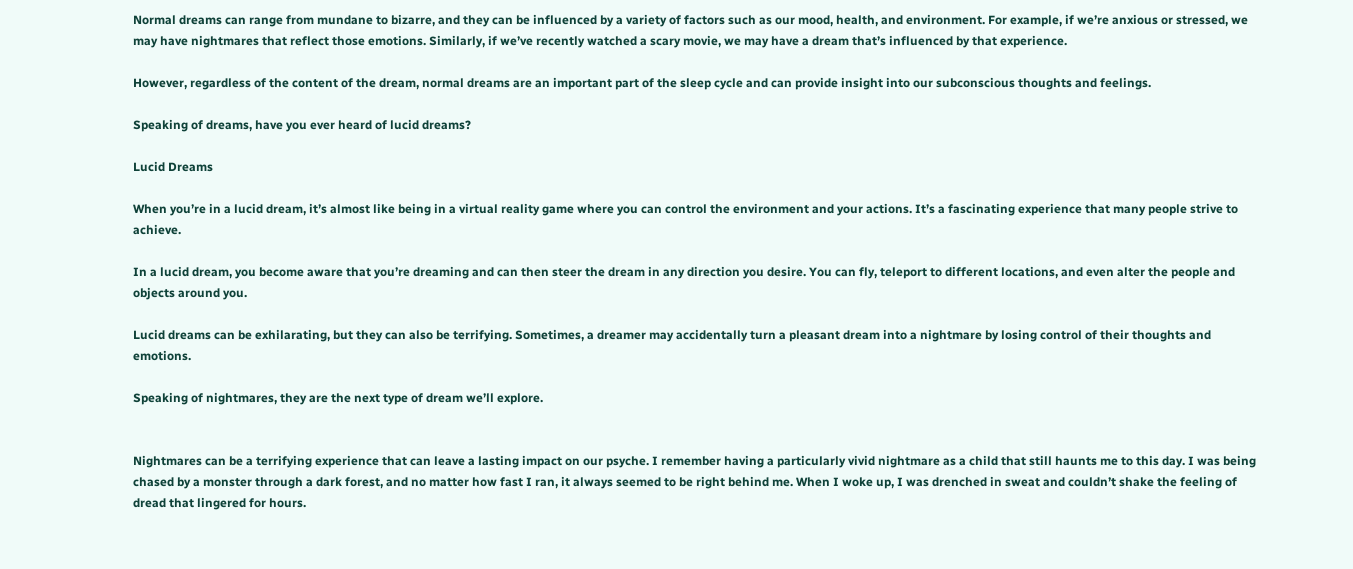Normal dreams can range from mundane to bizarre, and they can be influenced by a variety of factors such as our mood, health, and environment. For example, if we’re anxious or stressed, we may have nightmares that reflect those emotions. Similarly, if we’ve recently watched a scary movie, we may have a dream that’s influenced by that experience.

However, regardless of the content of the dream, normal dreams are an important part of the sleep cycle and can provide insight into our subconscious thoughts and feelings.

Speaking of dreams, have you ever heard of lucid dreams?

Lucid Dreams

When you’re in a lucid dream, it’s almost like being in a virtual reality game where you can control the environment and your actions. It’s a fascinating experience that many people strive to achieve.

In a lucid dream, you become aware that you’re dreaming and can then steer the dream in any direction you desire. You can fly, teleport to different locations, and even alter the people and objects around you.

Lucid dreams can be exhilarating, but they can also be terrifying. Sometimes, a dreamer may accidentally turn a pleasant dream into a nightmare by losing control of their thoughts and emotions.

Speaking of nightmares, they are the next type of dream we’ll explore.


Nightmares can be a terrifying experience that can leave a lasting impact on our psyche. I remember having a particularly vivid nightmare as a child that still haunts me to this day. I was being chased by a monster through a dark forest, and no matter how fast I ran, it always seemed to be right behind me. When I woke up, I was drenched in sweat and couldn’t shake the feeling of dread that lingered for hours.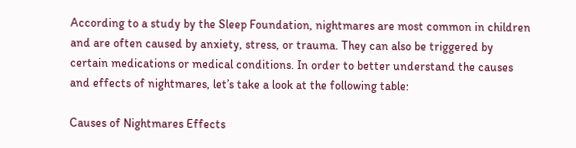According to a study by the Sleep Foundation, nightmares are most common in children and are often caused by anxiety, stress, or trauma. They can also be triggered by certain medications or medical conditions. In order to better understand the causes and effects of nightmares, let’s take a look at the following table:

Causes of Nightmares Effects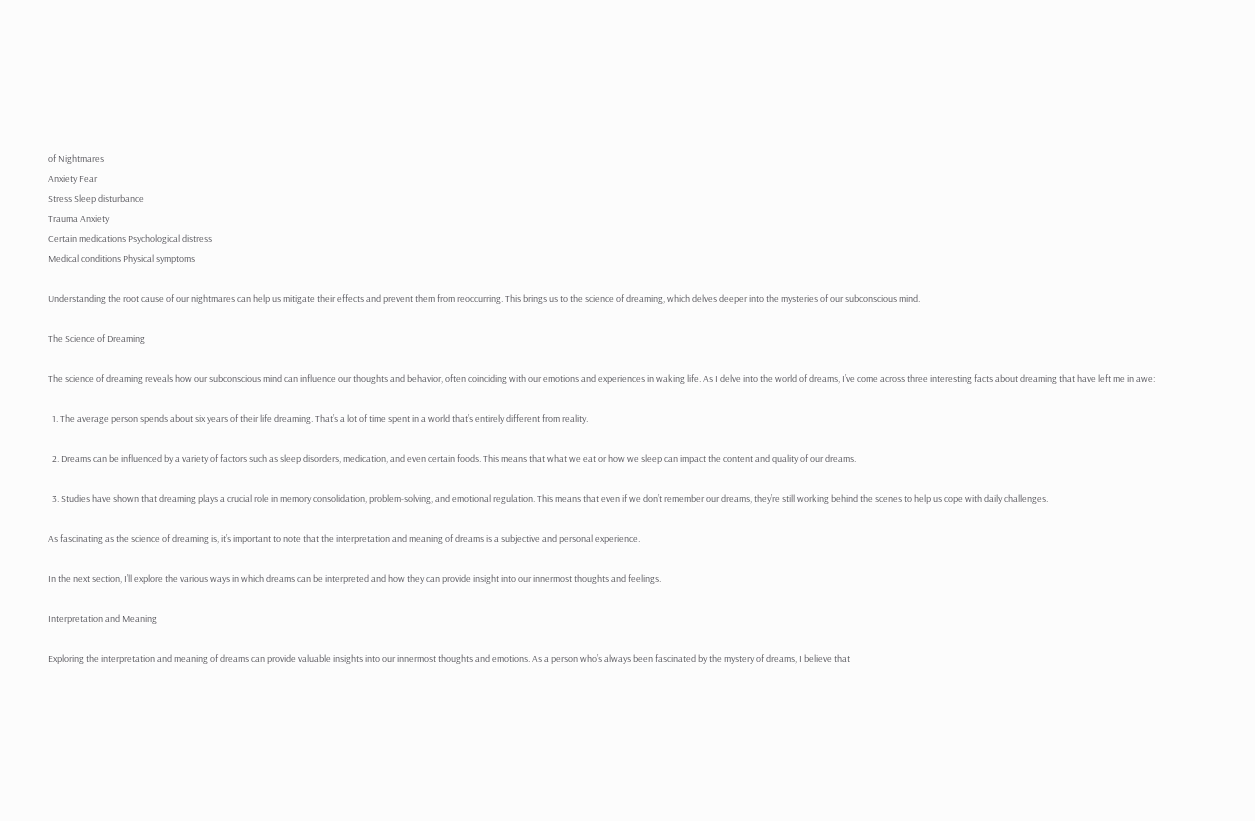of Nightmares
Anxiety Fear
Stress Sleep disturbance
Trauma Anxiety
Certain medications Psychological distress
Medical conditions Physical symptoms

Understanding the root cause of our nightmares can help us mitigate their effects and prevent them from reoccurring. This brings us to the science of dreaming, which delves deeper into the mysteries of our subconscious mind.

The Science of Dreaming

The science of dreaming reveals how our subconscious mind can influence our thoughts and behavior, often coinciding with our emotions and experiences in waking life. As I delve into the world of dreams, I’ve come across three interesting facts about dreaming that have left me in awe:

  1. The average person spends about six years of their life dreaming. That’s a lot of time spent in a world that’s entirely different from reality.

  2. Dreams can be influenced by a variety of factors such as sleep disorders, medication, and even certain foods. This means that what we eat or how we sleep can impact the content and quality of our dreams.

  3. Studies have shown that dreaming plays a crucial role in memory consolidation, problem-solving, and emotional regulation. This means that even if we don’t remember our dreams, they’re still working behind the scenes to help us cope with daily challenges.

As fascinating as the science of dreaming is, it’s important to note that the interpretation and meaning of dreams is a subjective and personal experience.

In the next section, I’ll explore the various ways in which dreams can be interpreted and how they can provide insight into our innermost thoughts and feelings.

Interpretation and Meaning

Exploring the interpretation and meaning of dreams can provide valuable insights into our innermost thoughts and emotions. As a person who’s always been fascinated by the mystery of dreams, I believe that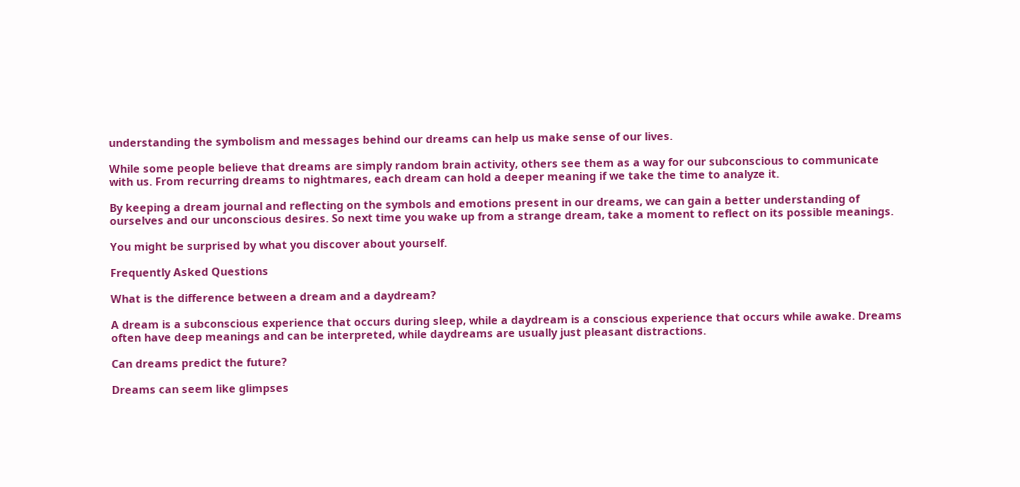understanding the symbolism and messages behind our dreams can help us make sense of our lives.

While some people believe that dreams are simply random brain activity, others see them as a way for our subconscious to communicate with us. From recurring dreams to nightmares, each dream can hold a deeper meaning if we take the time to analyze it.

By keeping a dream journal and reflecting on the symbols and emotions present in our dreams, we can gain a better understanding of ourselves and our unconscious desires. So next time you wake up from a strange dream, take a moment to reflect on its possible meanings.

You might be surprised by what you discover about yourself.

Frequently Asked Questions

What is the difference between a dream and a daydream?

A dream is a subconscious experience that occurs during sleep, while a daydream is a conscious experience that occurs while awake. Dreams often have deep meanings and can be interpreted, while daydreams are usually just pleasant distractions.

Can dreams predict the future?

Dreams can seem like glimpses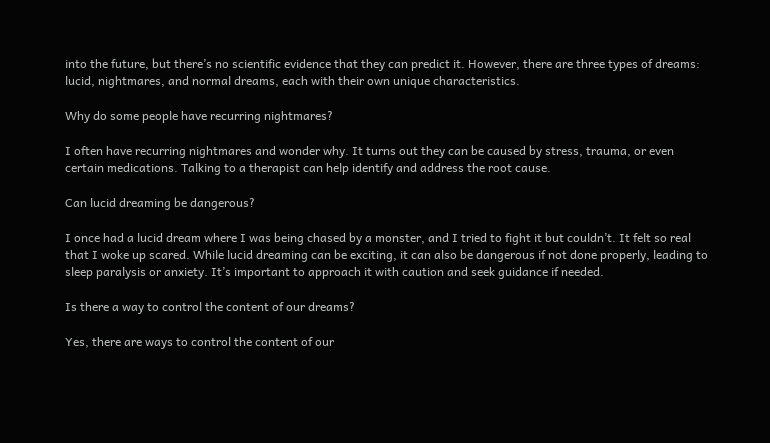into the future, but there’s no scientific evidence that they can predict it. However, there are three types of dreams: lucid, nightmares, and normal dreams, each with their own unique characteristics.

Why do some people have recurring nightmares?

I often have recurring nightmares and wonder why. It turns out they can be caused by stress, trauma, or even certain medications. Talking to a therapist can help identify and address the root cause.

Can lucid dreaming be dangerous?

I once had a lucid dream where I was being chased by a monster, and I tried to fight it but couldn’t. It felt so real that I woke up scared. While lucid dreaming can be exciting, it can also be dangerous if not done properly, leading to sleep paralysis or anxiety. It’s important to approach it with caution and seek guidance if needed.

Is there a way to control the content of our dreams?

Yes, there are ways to control the content of our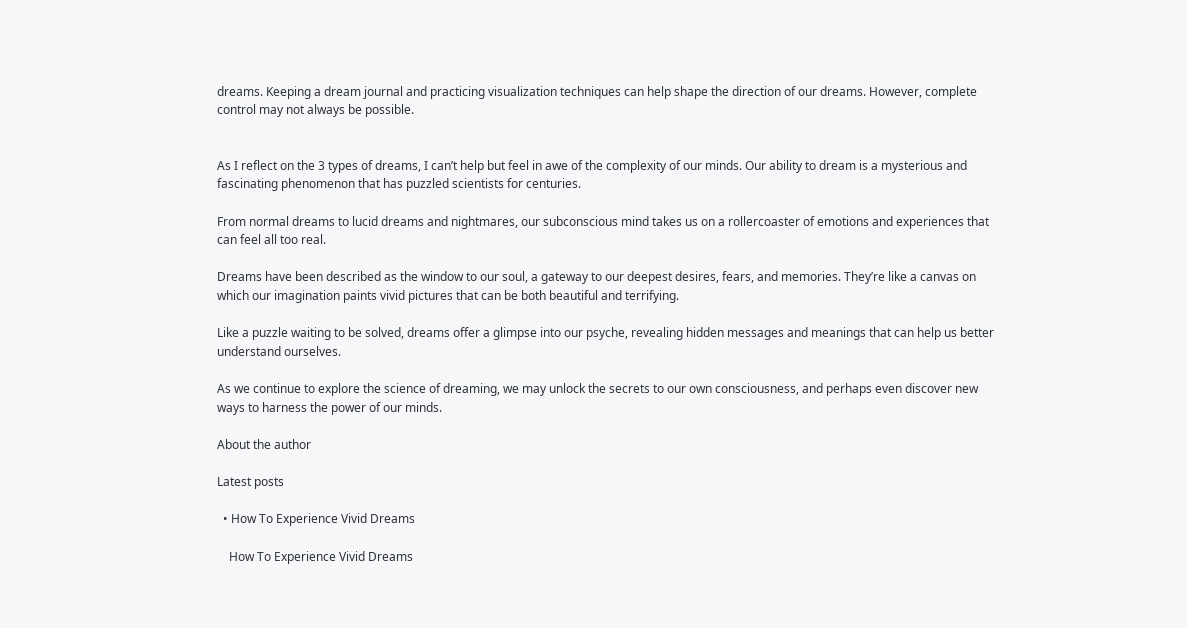dreams. Keeping a dream journal and practicing visualization techniques can help shape the direction of our dreams. However, complete control may not always be possible.


As I reflect on the 3 types of dreams, I can’t help but feel in awe of the complexity of our minds. Our ability to dream is a mysterious and fascinating phenomenon that has puzzled scientists for centuries.

From normal dreams to lucid dreams and nightmares, our subconscious mind takes us on a rollercoaster of emotions and experiences that can feel all too real.

Dreams have been described as the window to our soul, a gateway to our deepest desires, fears, and memories. They’re like a canvas on which our imagination paints vivid pictures that can be both beautiful and terrifying.

Like a puzzle waiting to be solved, dreams offer a glimpse into our psyche, revealing hidden messages and meanings that can help us better understand ourselves.

As we continue to explore the science of dreaming, we may unlock the secrets to our own consciousness, and perhaps even discover new ways to harness the power of our minds.

About the author

Latest posts

  • How To Experience Vivid Dreams

    How To Experience Vivid Dreams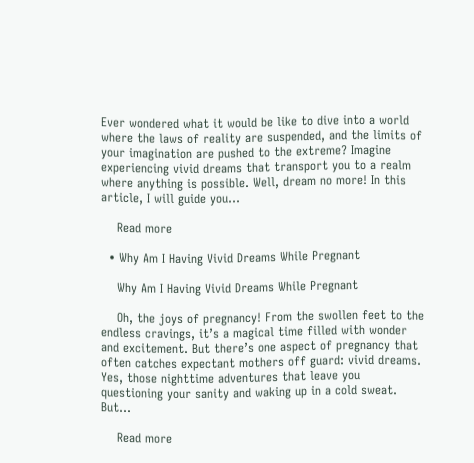Ever wondered what it would be like to dive into a world where the laws of reality are suspended, and the limits of your imagination are pushed to the extreme? Imagine experiencing vivid dreams that transport you to a realm where anything is possible. Well, dream no more! In this article, I will guide you…

    Read more

  • Why Am I Having Vivid Dreams While Pregnant

    Why Am I Having Vivid Dreams While Pregnant

    Oh, the joys of pregnancy! From the swollen feet to the endless cravings, it’s a magical time filled with wonder and excitement. But there’s one aspect of pregnancy that often catches expectant mothers off guard: vivid dreams. Yes, those nighttime adventures that leave you questioning your sanity and waking up in a cold sweat. But…

    Read more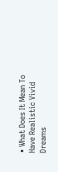• What Does It Mean To Have Realistic Vivid Dreams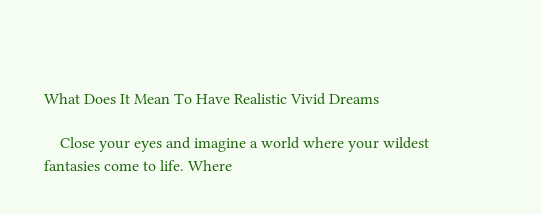What Does It Mean To Have Realistic Vivid Dreams

    Close your eyes and imagine a world where your wildest fantasies come to life. Where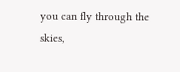you can fly through the skies,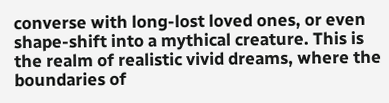converse with long-lost loved ones, or even shape-shift into a mythical creature. This is the realm of realistic vivid dreams, where the boundaries of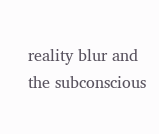reality blur and the subconscious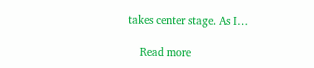takes center stage. As I…

    Read more